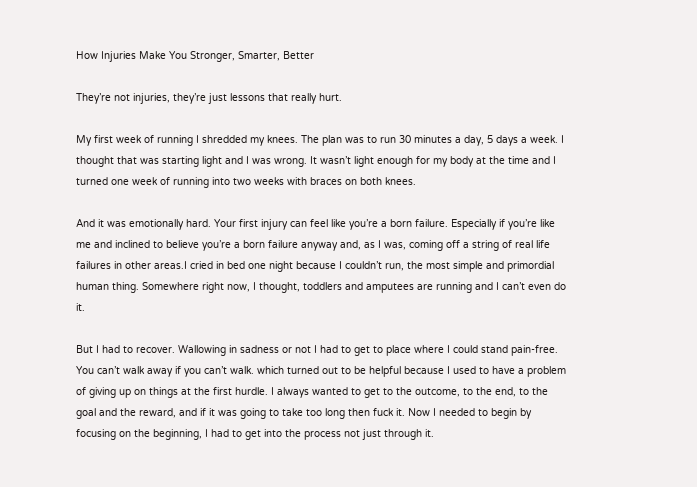How Injuries Make You Stronger, Smarter, Better

They’re not injuries, they’re just lessons that really hurt.

My first week of running I shredded my knees. The plan was to run 30 minutes a day, 5 days a week. I thought that was starting light and I was wrong. It wasn’t light enough for my body at the time and I turned one week of running into two weeks with braces on both knees.

And it was emotionally hard. Your first injury can feel like you’re a born failure. Especially if you’re like me and inclined to believe you’re a born failure anyway and, as I was, coming off a string of real life failures in other areas.I cried in bed one night because I couldn’t run, the most simple and primordial human thing. Somewhere right now, I thought, toddlers and amputees are running and I can’t even do it.

But I had to recover. Wallowing in sadness or not I had to get to place where I could stand pain-free. You can’t walk away if you can’t walk. which turned out to be helpful because I used to have a problem of giving up on things at the first hurdle. I always wanted to get to the outcome, to the end, to the goal and the reward, and if it was going to take too long then fuck it. Now I needed to begin by focusing on the beginning, I had to get into the process not just through it.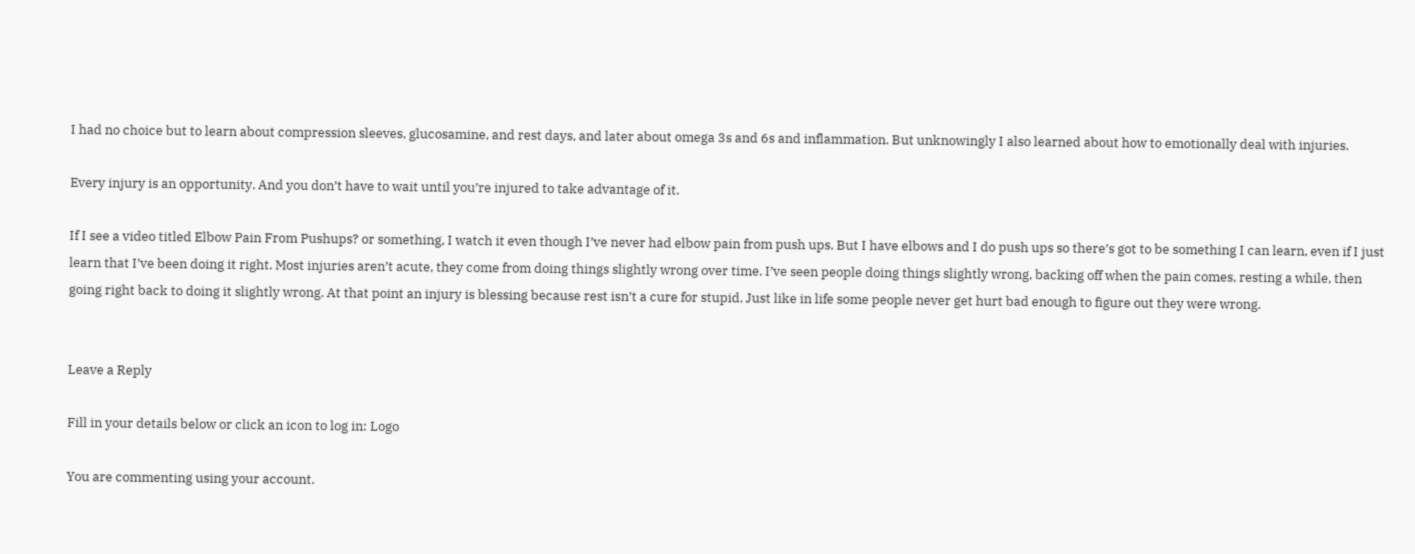I had no choice but to learn about compression sleeves, glucosamine, and rest days, and later about omega 3s and 6s and inflammation. But unknowingly I also learned about how to emotionally deal with injuries.

Every injury is an opportunity. And you don’t have to wait until you’re injured to take advantage of it.

If I see a video titled Elbow Pain From Pushups? or something, I watch it even though I’ve never had elbow pain from push ups. But I have elbows and I do push ups so there’s got to be something I can learn, even if I just learn that I’ve been doing it right. Most injuries aren’t acute, they come from doing things slightly wrong over time. I’ve seen people doing things slightly wrong, backing off when the pain comes, resting a while, then going right back to doing it slightly wrong. At that point an injury is blessing because rest isn’t a cure for stupid. Just like in life some people never get hurt bad enough to figure out they were wrong.


Leave a Reply

Fill in your details below or click an icon to log in: Logo

You are commenting using your account.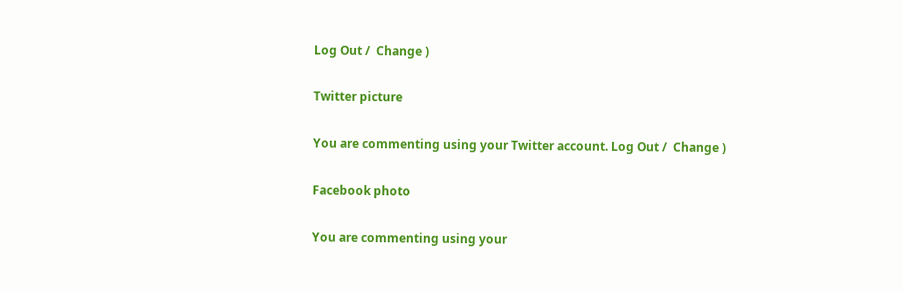Log Out /  Change )

Twitter picture

You are commenting using your Twitter account. Log Out /  Change )

Facebook photo

You are commenting using your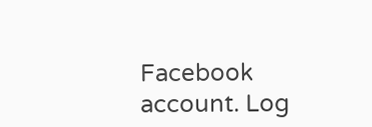Facebook account. Log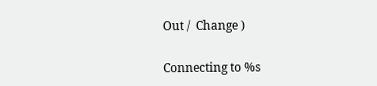Out /  Change )

Connecting to %s